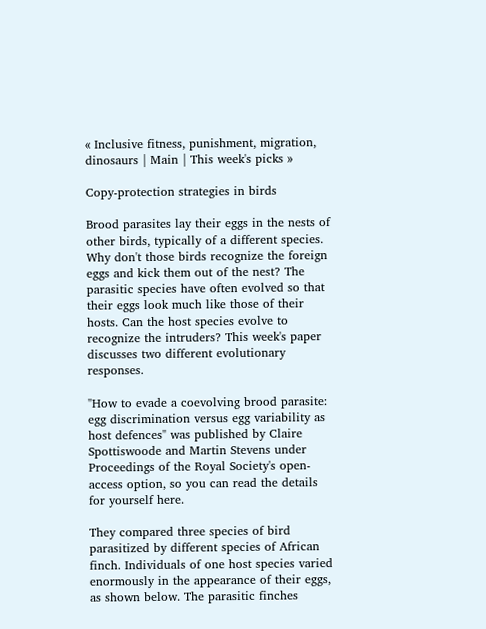« Inclusive fitness, punishment, migration, dinosaurs | Main | This week's picks »

Copy-protection strategies in birds

Brood parasites lay their eggs in the nests of other birds, typically of a different species. Why don't those birds recognize the foreign eggs and kick them out of the nest? The parasitic species have often evolved so that their eggs look much like those of their hosts. Can the host species evolve to recognize the intruders? This week's paper discusses two different evolutionary responses.

"How to evade a coevolving brood parasite: egg discrimination versus egg variability as host defences" was published by Claire Spottiswoode and Martin Stevens under Proceedings of the Royal Society's open-access option, so you can read the details for yourself here.

They compared three species of bird parasitized by different species of African finch. Individuals of one host species varied enormously in the appearance of their eggs, as shown below. The parasitic finches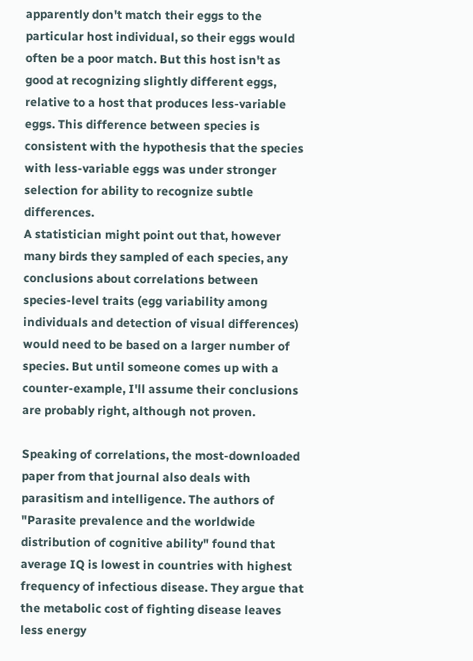apparently don't match their eggs to the particular host individual, so their eggs would often be a poor match. But this host isn't as good at recognizing slightly different eggs, relative to a host that produces less-variable eggs. This difference between species is consistent with the hypothesis that the species with less-variable eggs was under stronger selection for ability to recognize subtle differences.
A statistician might point out that, however many birds they sampled of each species, any conclusions about correlations between species-level traits (egg variability among individuals and detection of visual differences) would need to be based on a larger number of species. But until someone comes up with a counter-example, I'll assume their conclusions are probably right, although not proven.

Speaking of correlations, the most-downloaded paper from that journal also deals with parasitism and intelligence. The authors of "Parasite prevalence and the worldwide distribution of cognitive ability" found that average IQ is lowest in countries with highest frequency of infectious disease. They argue that the metabolic cost of fighting disease leaves less energy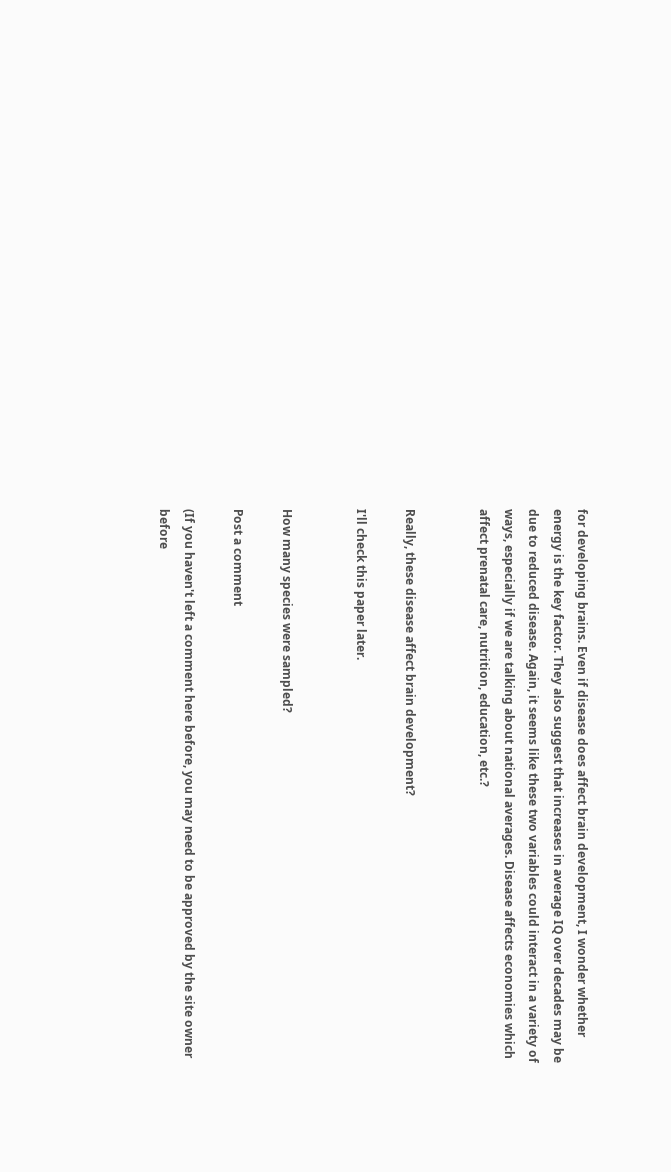for developing brains. Even if disease does affect brain development, I wonder whether energy is the key factor. They also suggest that increases in average IQ over decades may be due to reduced disease. Again, it seems like these two variables could interact in a variety of ways, especially if we are talking about national averages. Disease affects economies which affect prenatal care, nutrition, education, etc.?


Really, these disease affect brain development?

I'll check this paper later.


How many species were sampled?

Post a comment

(If you haven't left a comment here before, you may need to be approved by the site owner before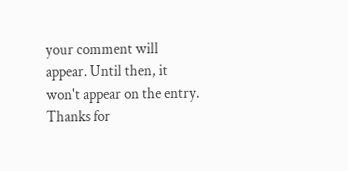your comment will appear. Until then, it won't appear on the entry. Thanks for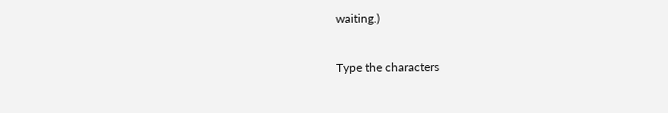waiting.)

Type the characters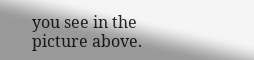you see in the picture above.